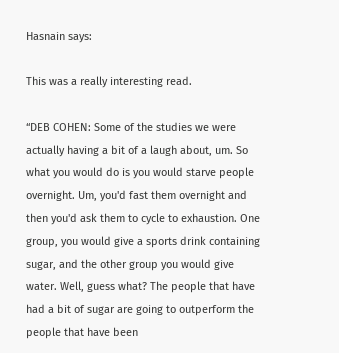Hasnain says:

This was a really interesting read.

“DEB COHEN: Some of the studies we were actually having a bit of a laugh about, um. So what you would do is you would starve people overnight. Um, you'd fast them overnight and then you'd ask them to cycle to exhaustion. One group, you would give a sports drink containing sugar, and the other group you would give water. Well, guess what? The people that have had a bit of sugar are going to outperform the people that have been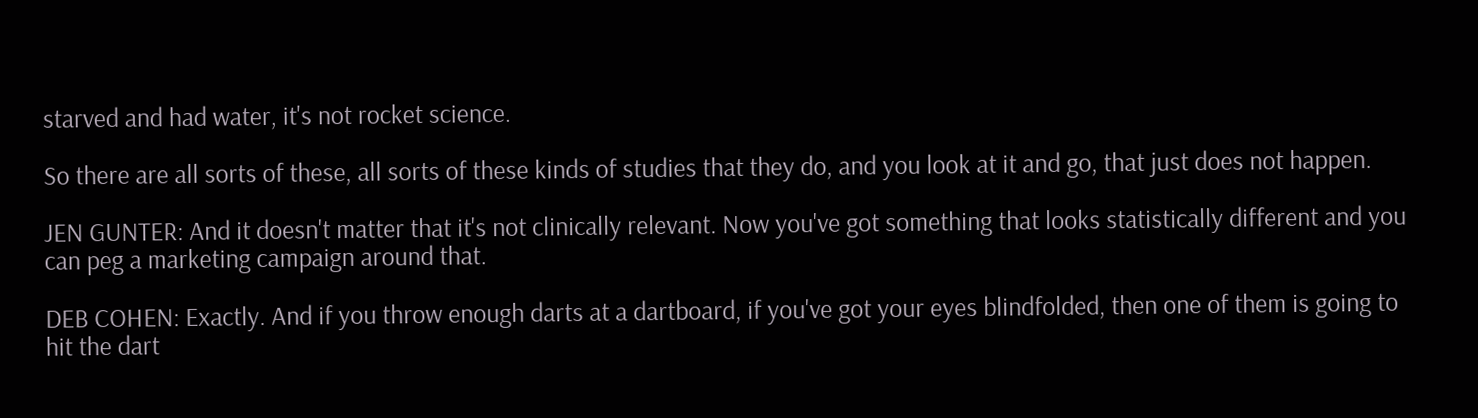starved and had water, it's not rocket science.

So there are all sorts of these, all sorts of these kinds of studies that they do, and you look at it and go, that just does not happen.

JEN GUNTER: And it doesn't matter that it's not clinically relevant. Now you've got something that looks statistically different and you can peg a marketing campaign around that.

DEB COHEN: Exactly. And if you throw enough darts at a dartboard, if you've got your eyes blindfolded, then one of them is going to hit the dart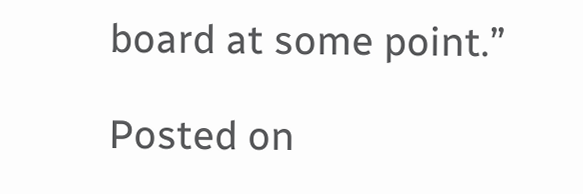board at some point.”

Posted on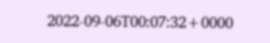2022-09-06T00:07:32+0000